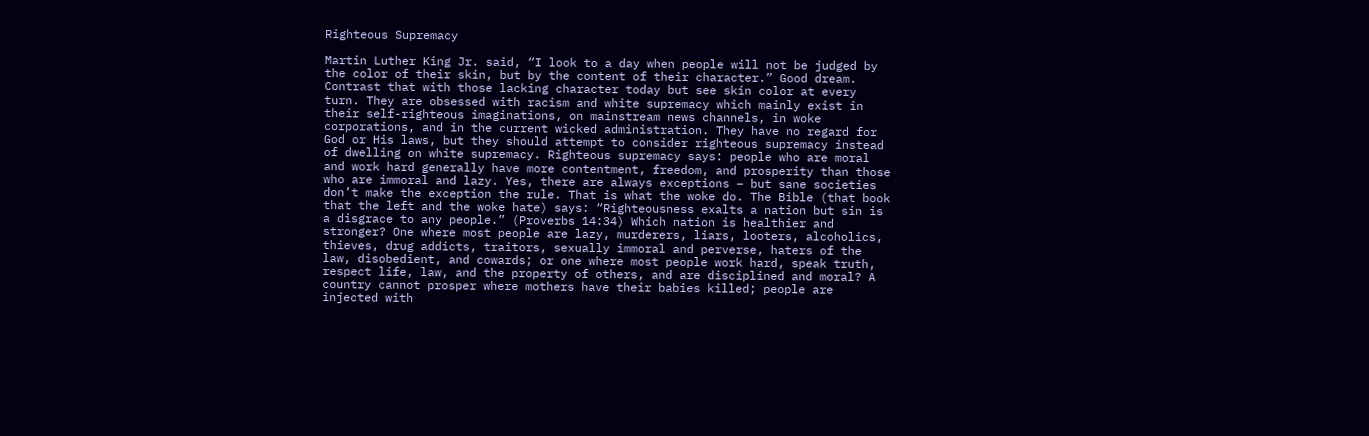Righteous Supremacy

Martin Luther King Jr. said, “I look to a day when people will not be judged by the color of their skin, but by the content of their character.” Good dream. Contrast that with those lacking character today but see skin color at every turn. They are obsessed with racism and white supremacy which mainly exist in their self-righteous imaginations, on mainstream news channels, in woke corporations, and in the current wicked administration. They have no regard for God or His laws, but they should attempt to consider righteous supremacy instead of dwelling on white supremacy. Righteous supremacy says: people who are moral and work hard generally have more contentment, freedom, and prosperity than those who are immoral and lazy. Yes, there are always exceptions – but sane societies don’t make the exception the rule. That is what the woke do. The Bible (that book that the left and the woke hate) says: “Righteousness exalts a nation but sin is a disgrace to any people.” (Proverbs 14:34) Which nation is healthier and stronger? One where most people are lazy, murderers, liars, looters, alcoholics, thieves, drug addicts, traitors, sexually immoral and perverse, haters of the law, disobedient, and cowards; or one where most people work hard, speak truth, respect life, law, and the property of others, and are disciplined and moral? A country cannot prosper where mothers have their babies killed; people are injected with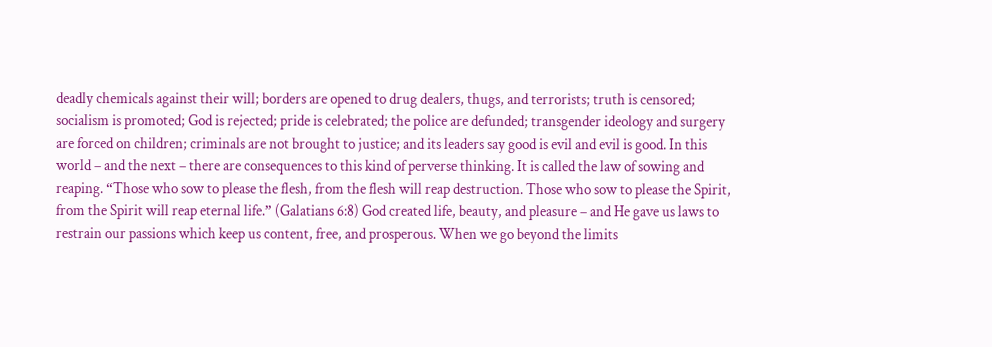deadly chemicals against their will; borders are opened to drug dealers, thugs, and terrorists; truth is censored; socialism is promoted; God is rejected; pride is celebrated; the police are defunded; transgender ideology and surgery are forced on children; criminals are not brought to justice; and its leaders say good is evil and evil is good. In this world – and the next – there are consequences to this kind of perverse thinking. It is called the law of sowing and reaping. “Those who sow to please the flesh, from the flesh will reap destruction. Those who sow to please the Spirit, from the Spirit will reap eternal life.” (Galatians 6:8) God created life, beauty, and pleasure – and He gave us laws to restrain our passions which keep us content, free, and prosperous. When we go beyond the limits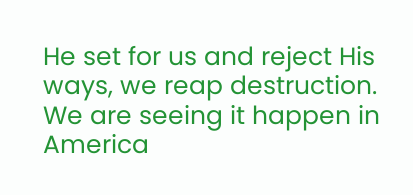He set for us and reject His ways, we reap destruction. We are seeing it happen in America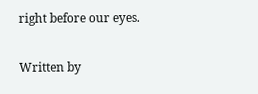right before our eyes.

Written by